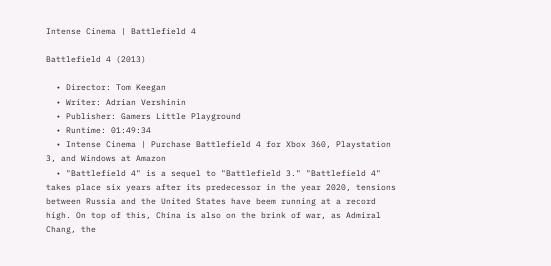Intense Cinema | Battlefield 4

Battlefield 4 (2013)

  • Director: Tom Keegan
  • Writer: Adrian Vershinin
  • Publisher: Gamers Little Playground
  • Runtime: 01:49:34
  • Intense Cinema | Purchase Battlefield 4 for Xbox 360, Playstation 3, and Windows at Amazon
  • "Battlefield 4" is a sequel to "Battlefield 3." "Battlefield 4" takes place six years after its predecessor in the year 2020, tensions between Russia and the United States have beem running at a record high. On top of this, China is also on the brink of war, as Admiral Chang, the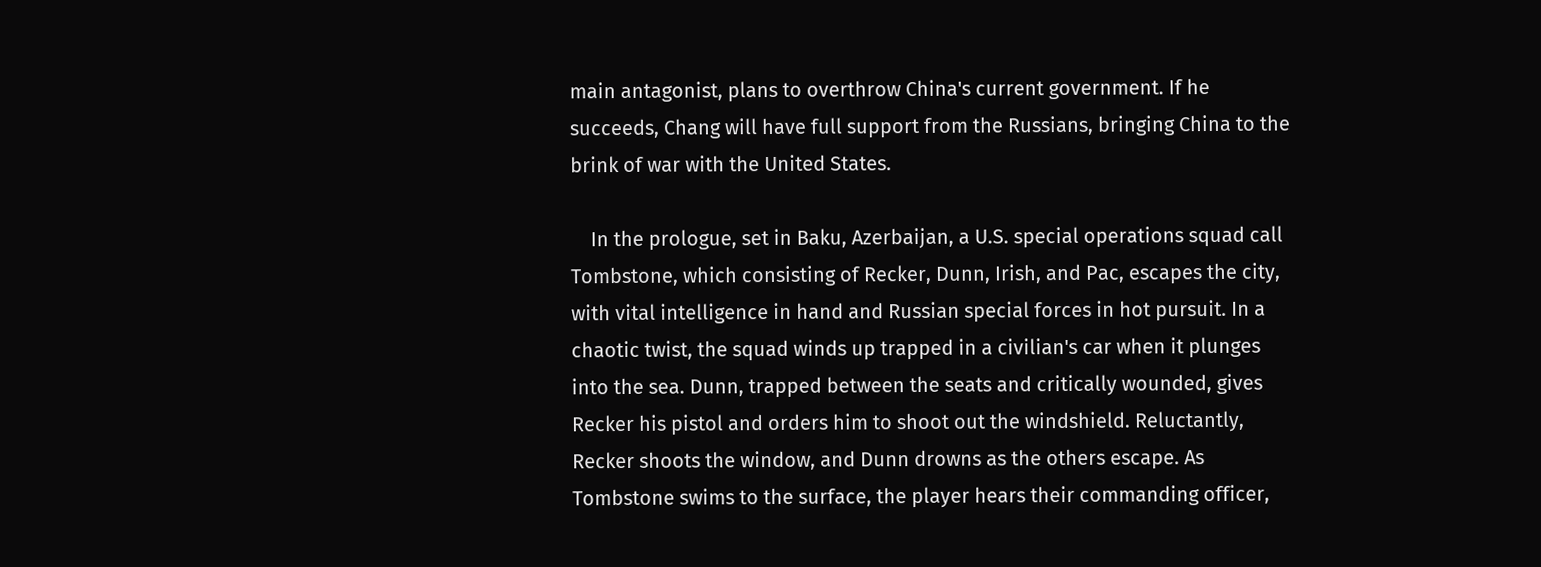main antagonist, plans to overthrow China's current government. If he succeeds, Chang will have full support from the Russians, bringing China to the brink of war with the United States.

    In the prologue, set in Baku, Azerbaijan, a U.S. special operations squad call Tombstone, which consisting of Recker, Dunn, Irish, and Pac, escapes the city, with vital intelligence in hand and Russian special forces in hot pursuit. In a chaotic twist, the squad winds up trapped in a civilian's car when it plunges into the sea. Dunn, trapped between the seats and critically wounded, gives Recker his pistol and orders him to shoot out the windshield. Reluctantly, Recker shoots the window, and Dunn drowns as the others escape. As Tombstone swims to the surface, the player hears their commanding officer,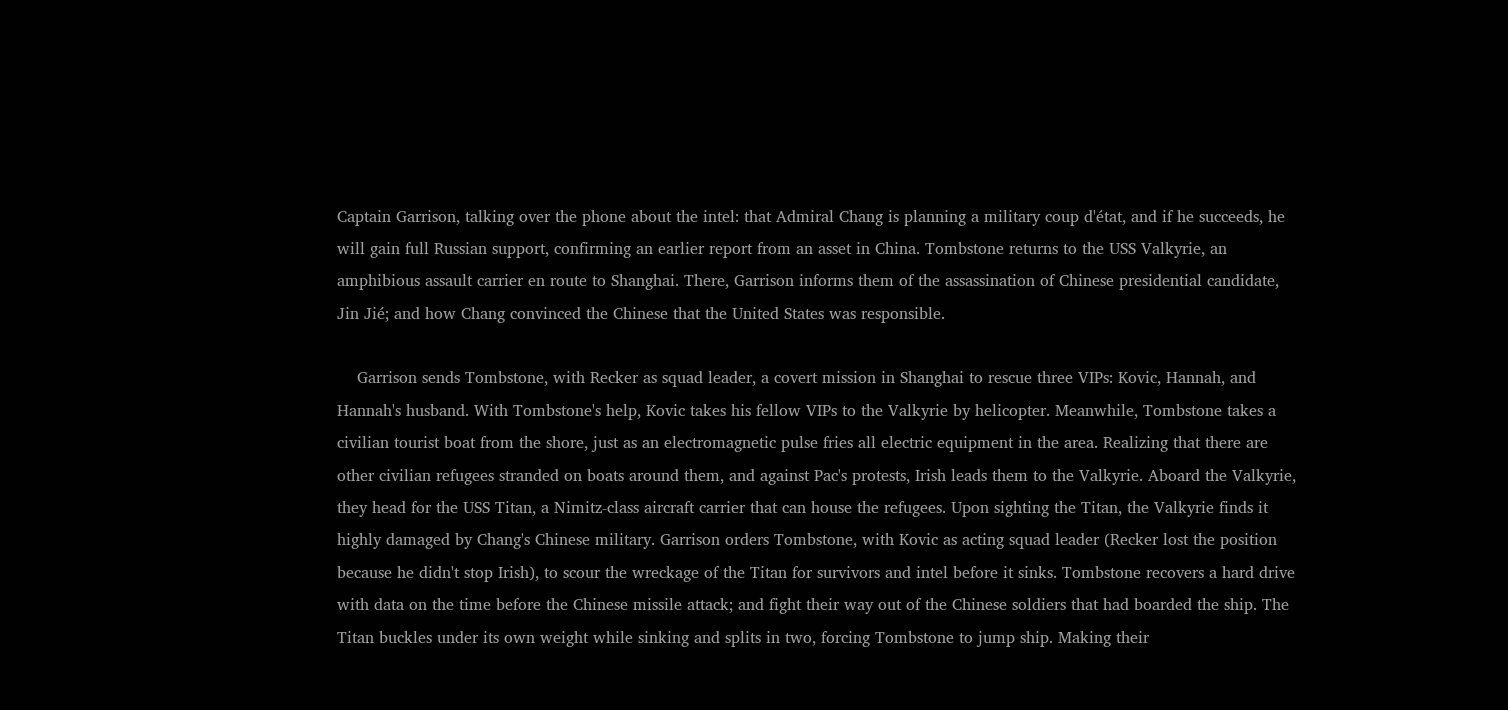Captain Garrison, talking over the phone about the intel: that Admiral Chang is planning a military coup d'état, and if he succeeds, he will gain full Russian support, confirming an earlier report from an asset in China. Tombstone returns to the USS Valkyrie, an amphibious assault carrier en route to Shanghai. There, Garrison informs them of the assassination of Chinese presidential candidate, Jin Jié; and how Chang convinced the Chinese that the United States was responsible.

    Garrison sends Tombstone, with Recker as squad leader, a covert mission in Shanghai to rescue three VIPs: Kovic, Hannah, and Hannah's husband. With Tombstone's help, Kovic takes his fellow VIPs to the Valkyrie by helicopter. Meanwhile, Tombstone takes a civilian tourist boat from the shore, just as an electromagnetic pulse fries all electric equipment in the area. Realizing that there are other civilian refugees stranded on boats around them, and against Pac's protests, Irish leads them to the Valkyrie. Aboard the Valkyrie, they head for the USS Titan, a Nimitz-class aircraft carrier that can house the refugees. Upon sighting the Titan, the Valkyrie finds it highly damaged by Chang's Chinese military. Garrison orders Tombstone, with Kovic as acting squad leader (Recker lost the position because he didn't stop Irish), to scour the wreckage of the Titan for survivors and intel before it sinks. Tombstone recovers a hard drive with data on the time before the Chinese missile attack; and fight their way out of the Chinese soldiers that had boarded the ship. The Titan buckles under its own weight while sinking and splits in two, forcing Tombstone to jump ship. Making their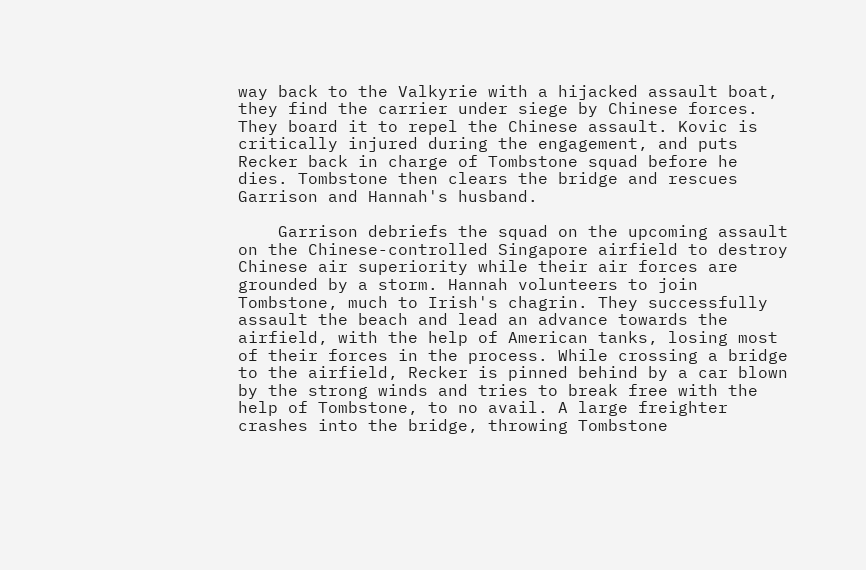way back to the Valkyrie with a hijacked assault boat, they find the carrier under siege by Chinese forces. They board it to repel the Chinese assault. Kovic is critically injured during the engagement, and puts Recker back in charge of Tombstone squad before he dies. Tombstone then clears the bridge and rescues Garrison and Hannah's husband.

    Garrison debriefs the squad on the upcoming assault on the Chinese-controlled Singapore airfield to destroy Chinese air superiority while their air forces are grounded by a storm. Hannah volunteers to join Tombstone, much to Irish's chagrin. They successfully assault the beach and lead an advance towards the airfield, with the help of American tanks, losing most of their forces in the process. While crossing a bridge to the airfield, Recker is pinned behind by a car blown by the strong winds and tries to break free with the help of Tombstone, to no avail. A large freighter crashes into the bridge, throwing Tombstone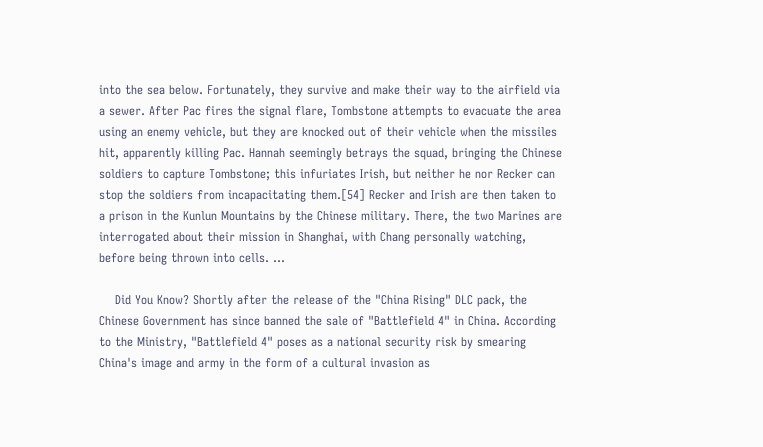into the sea below. Fortunately, they survive and make their way to the airfield via a sewer. After Pac fires the signal flare, Tombstone attempts to evacuate the area using an enemy vehicle, but they are knocked out of their vehicle when the missiles hit, apparently killing Pac. Hannah seemingly betrays the squad, bringing the Chinese soldiers to capture Tombstone; this infuriates Irish, but neither he nor Recker can stop the soldiers from incapacitating them.[54] Recker and Irish are then taken to a prison in the Kunlun Mountains by the Chinese military. There, the two Marines are interrogated about their mission in Shanghai, with Chang personally watching, before being thrown into cells. ...

    Did You Know? Shortly after the release of the "China Rising" DLC pack, the Chinese Government has since banned the sale of "Battlefield 4" in China. According to the Ministry, "Battlefield 4" poses as a national security risk by smearing China's image and army in the form of a cultural invasion as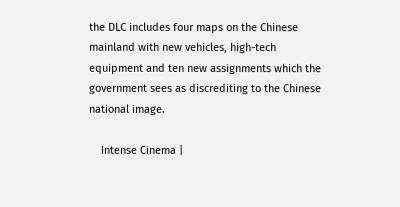the DLC includes four maps on the Chinese mainland with new vehicles, high-tech equipment and ten new assignments which the government sees as discrediting to the Chinese national image.

    Intense Cinema |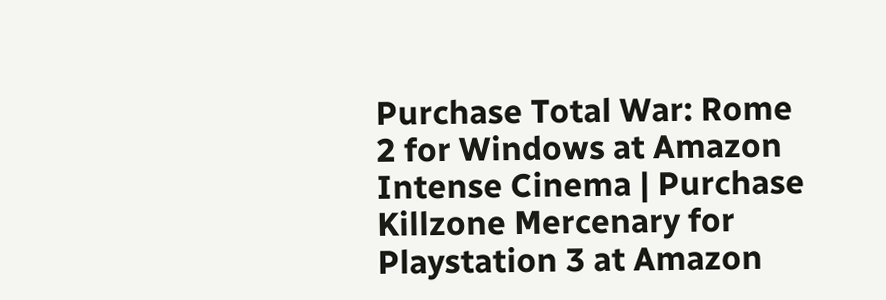Purchase Total War: Rome 2 for Windows at Amazon Intense Cinema | Purchase Killzone Mercenary for Playstation 3 at Amazon